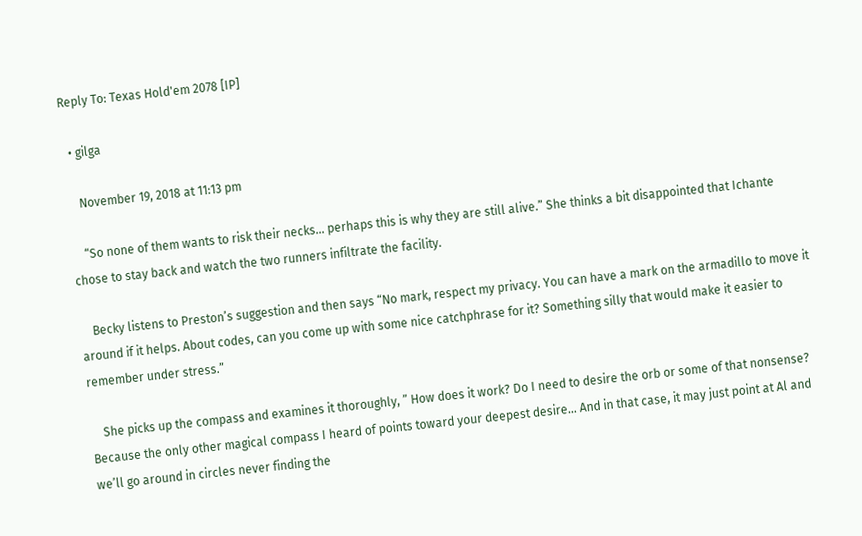Reply To: Texas Hold'em 2078 [IP]

  • gilga

    November 19, 2018 at 11:13 pm

    “So none of them wants to risk their necks… perhaps this is why they are still alive.” She thinks a bit disappointed that Ichante chose to stay back and watch the two runners infiltrate the facility.

    Becky listens to Preston’s suggestion and then says “No mark, respect my privacy. You can have a mark on the armadillo to move it around if it helps. About codes, can you come up with some nice catchphrase for it? Something silly that would make it easier to remember under stress.”

    She picks up the compass and examines it thoroughly, ” How does it work? Do I need to desire the orb or some of that nonsense? Because the only other magical compass I heard of points toward your deepest desire… And in that case, it may just point at Al and we’ll go around in circles never finding the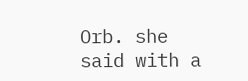Orb. she said with a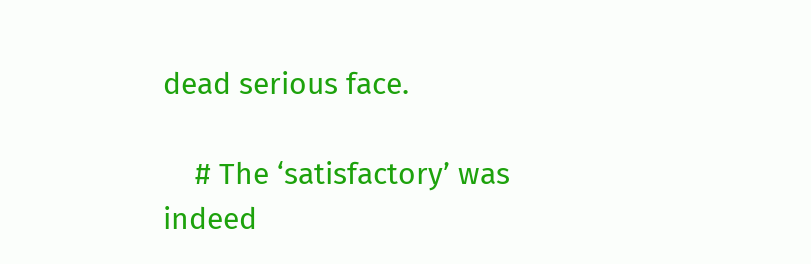dead serious face.

    # The ‘satisfactory’ was indeed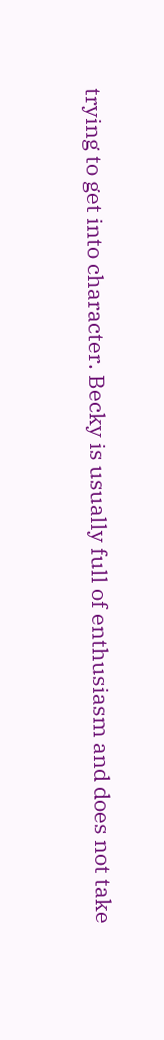trying to get into character. Becky is usually full of enthusiasm and does not take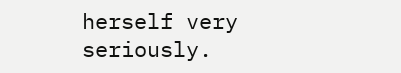herself very seriously.